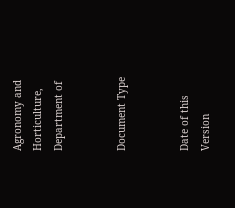Agronomy and Horticulture, Department of


Document Type


Date of this Version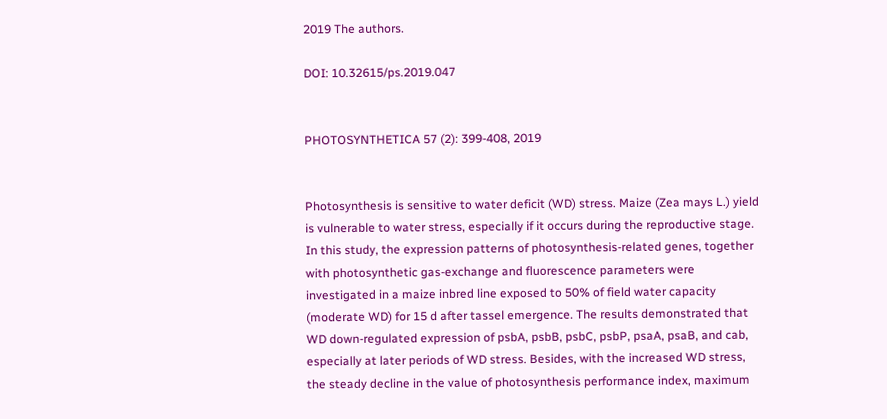2019 The authors.

DOI: 10.32615/ps.2019.047


PHOTOSYNTHETICA 57 (2): 399-408, 2019


Photosynthesis is sensitive to water deficit (WD) stress. Maize (Zea mays L.) yield is vulnerable to water stress, especially if it occurs during the reproductive stage. In this study, the expression patterns of photosynthesis-related genes, together with photosynthetic gas-exchange and fluorescence parameters were investigated in a maize inbred line exposed to 50% of field water capacity (moderate WD) for 15 d after tassel emergence. The results demonstrated that WD down-regulated expression of psbA, psbB, psbC, psbP, psaA, psaB, and cab, especially at later periods of WD stress. Besides, with the increased WD stress, the steady decline in the value of photosynthesis performance index, maximum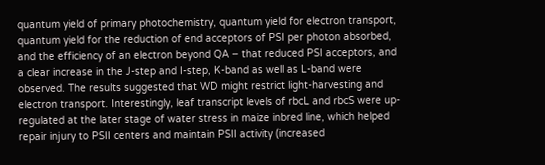quantum yield of primary photochemistry, quantum yield for electron transport, quantum yield for the reduction of end acceptors of PSI per photon absorbed, and the efficiency of an electron beyond QA − that reduced PSI acceptors, and a clear increase in the J-step and I-step, K-band as well as L-band were observed. The results suggested that WD might restrict light-harvesting and electron transport. Interestingly, leaf transcript levels of rbcL and rbcS were up-regulated at the later stage of water stress in maize inbred line, which helped repair injury to PSII centers and maintain PSII activity (increased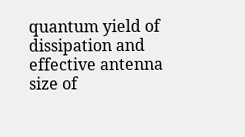quantum yield of dissipation and effective antenna size of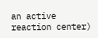an active reaction center)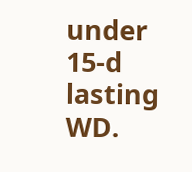under 15-d lasting WD.